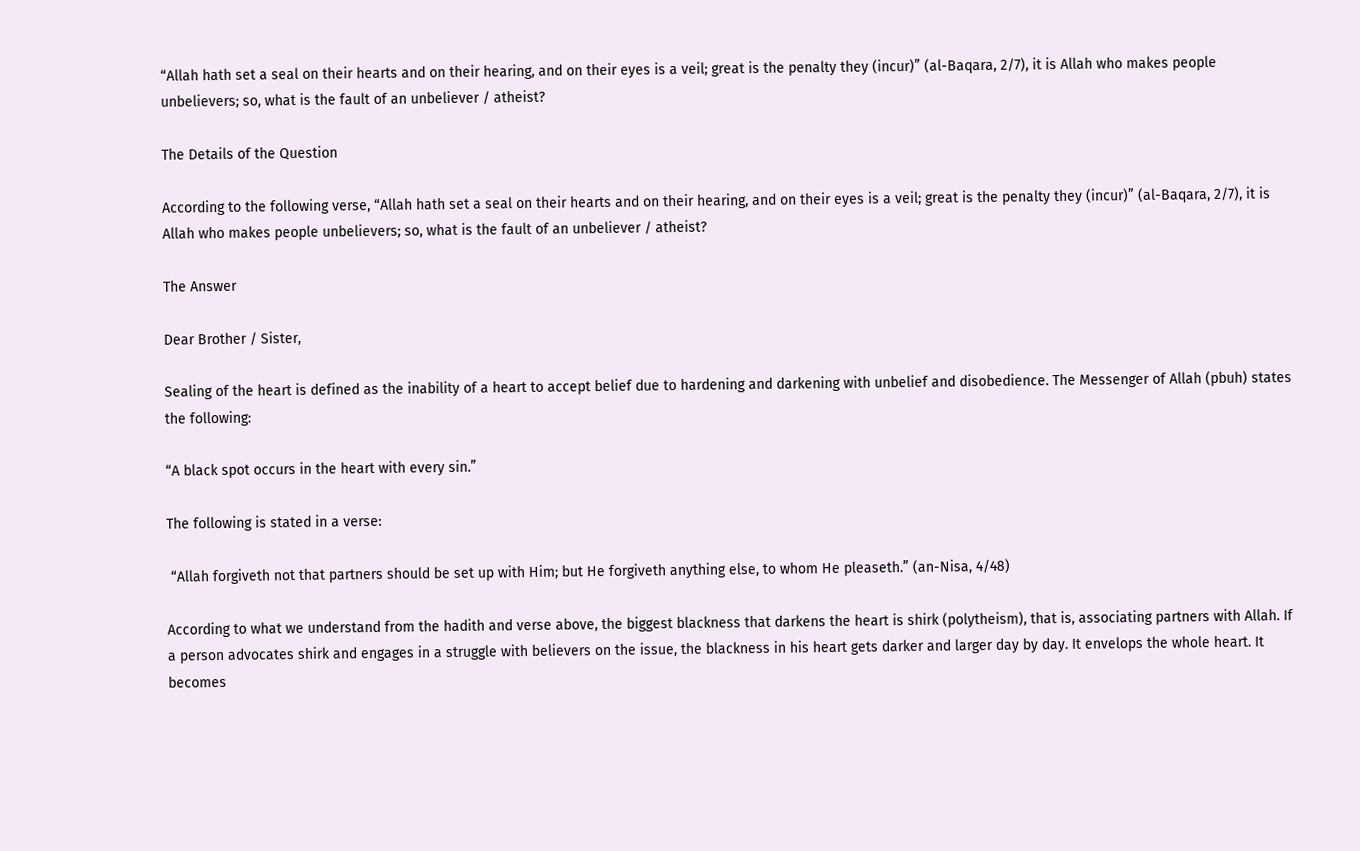“Allah hath set a seal on their hearts and on their hearing, and on their eyes is a veil; great is the penalty they (incur)” (al-Baqara, 2/7), it is Allah who makes people unbelievers; so, what is the fault of an unbeliever / atheist?

The Details of the Question

According to the following verse, “Allah hath set a seal on their hearts and on their hearing, and on their eyes is a veil; great is the penalty they (incur)” (al-Baqara, 2/7), it is Allah who makes people unbelievers; so, what is the fault of an unbeliever / atheist?

The Answer

Dear Brother / Sister,

Sealing of the heart is defined as the inability of a heart to accept belief due to hardening and darkening with unbelief and disobedience. The Messenger of Allah (pbuh) states the following:

“A black spot occurs in the heart with every sin.”

The following is stated in a verse:

 “Allah forgiveth not that partners should be set up with Him; but He forgiveth anything else, to whom He pleaseth.” (an-Nisa, 4/48)

According to what we understand from the hadith and verse above, the biggest blackness that darkens the heart is shirk (polytheism), that is, associating partners with Allah. If a person advocates shirk and engages in a struggle with believers on the issue, the blackness in his heart gets darker and larger day by day. It envelops the whole heart. It becomes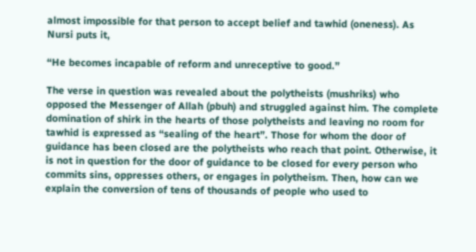almost impossible for that person to accept belief and tawhid (oneness). As Nursi puts it,

“He becomes incapable of reform and unreceptive to good.”

The verse in question was revealed about the polytheists (mushriks) who opposed the Messenger of Allah (pbuh) and struggled against him. The complete domination of shirk in the hearts of those polytheists and leaving no room for tawhid is expressed as “sealing of the heart”. Those for whom the door of guidance has been closed are the polytheists who reach that point. Otherwise, it is not in question for the door of guidance to be closed for every person who commits sins, oppresses others, or engages in polytheism. Then, how can we explain the conversion of tens of thousands of people who used to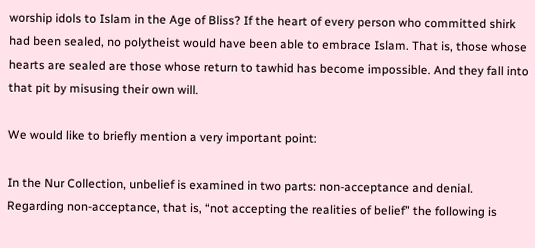worship idols to Islam in the Age of Bliss? If the heart of every person who committed shirk had been sealed, no polytheist would have been able to embrace Islam. That is, those whose hearts are sealed are those whose return to tawhid has become impossible. And they fall into that pit by misusing their own will.

We would like to briefly mention a very important point:

In the Nur Collection, unbelief is examined in two parts: non-acceptance and denial. Regarding non-acceptance, that is, “not accepting the realities of belief” the following is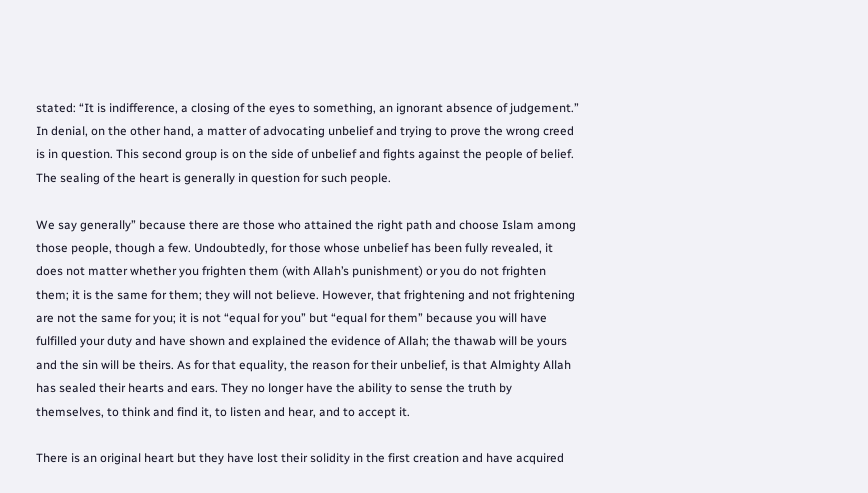stated: “It is indifference, a closing of the eyes to something, an ignorant absence of judgement.” In denial, on the other hand, a matter of advocating unbelief and trying to prove the wrong creed is in question. This second group is on the side of unbelief and fights against the people of belief. The sealing of the heart is generally in question for such people.

We say generally” because there are those who attained the right path and choose Islam among those people, though a few. Undoubtedly, for those whose unbelief has been fully revealed, it does not matter whether you frighten them (with Allah’s punishment) or you do not frighten them; it is the same for them; they will not believe. However, that frightening and not frightening are not the same for you; it is not “equal for you” but “equal for them” because you will have fulfilled your duty and have shown and explained the evidence of Allah; the thawab will be yours and the sin will be theirs. As for that equality, the reason for their unbelief, is that Almighty Allah has sealed their hearts and ears. They no longer have the ability to sense the truth by themselves, to think and find it, to listen and hear, and to accept it.

There is an original heart but they have lost their solidity in the first creation and have acquired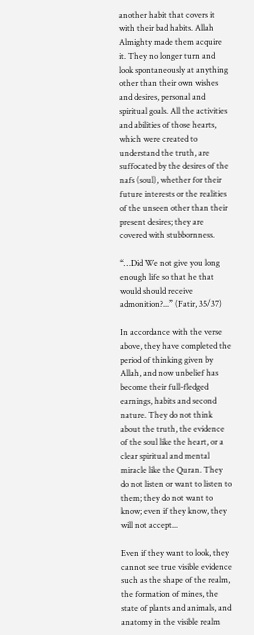another habit that covers it with their bad habits. Allah Almighty made them acquire it. They no longer turn and look spontaneously at anything other than their own wishes and desires, personal and spiritual goals. All the activities and abilities of those hearts, which were created to understand the truth, are suffocated by the desires of the nafs (soul), whether for their future interests or the realities of the unseen other than their present desires; they are covered with stubbornness.

“…Did We not give you long enough life so that he that would should receive admonition?...” (Fatir, 35/37)

In accordance with the verse above, they have completed the period of thinking given by Allah, and now unbelief has become their full-fledged earnings, habits and second nature. They do not think about the truth, the evidence of the soul like the heart, or a clear spiritual and mental miracle like the Quran. They do not listen or want to listen to them; they do not want to know; even if they know, they will not accept...

Even if they want to look, they cannot see true visible evidence such as the shape of the realm, the formation of mines, the state of plants and animals, and anatomy in the visible realm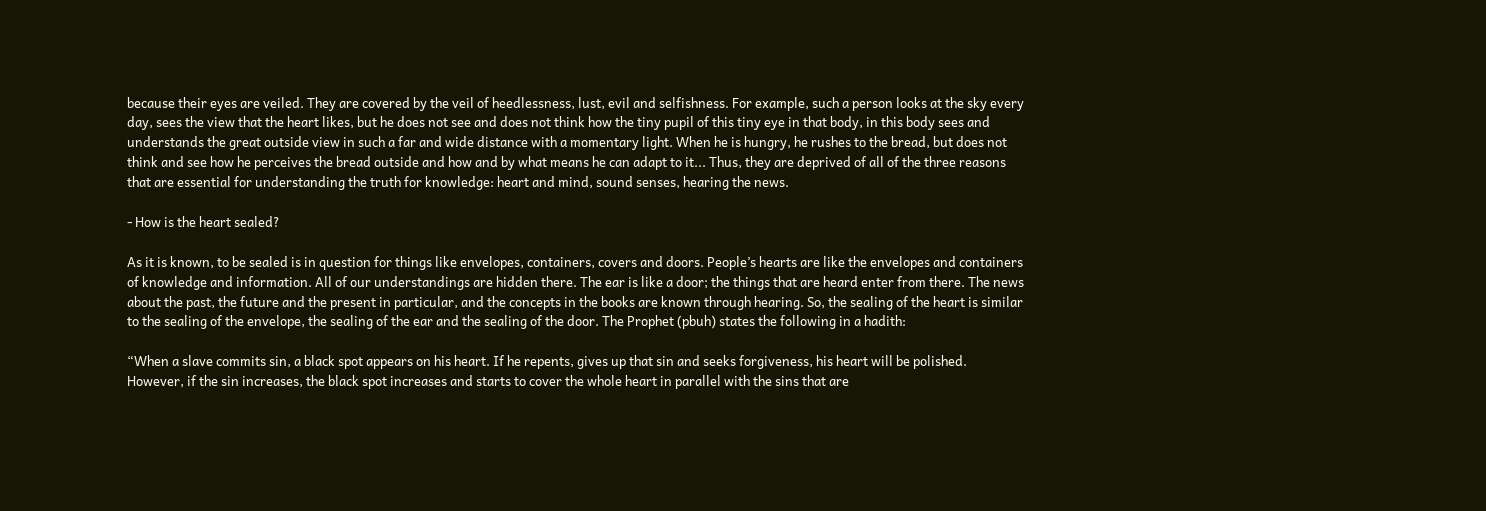because their eyes are veiled. They are covered by the veil of heedlessness, lust, evil and selfishness. For example, such a person looks at the sky every day, sees the view that the heart likes, but he does not see and does not think how the tiny pupil of this tiny eye in that body, in this body sees and understands the great outside view in such a far and wide distance with a momentary light. When he is hungry, he rushes to the bread, but does not think and see how he perceives the bread outside and how and by what means he can adapt to it... Thus, they are deprived of all of the three reasons that are essential for understanding the truth for knowledge: heart and mind, sound senses, hearing the news.

- How is the heart sealed?

As it is known, to be sealed is in question for things like envelopes, containers, covers and doors. People’s hearts are like the envelopes and containers of knowledge and information. All of our understandings are hidden there. The ear is like a door; the things that are heard enter from there. The news about the past, the future and the present in particular, and the concepts in the books are known through hearing. So, the sealing of the heart is similar to the sealing of the envelope, the sealing of the ear and the sealing of the door. The Prophet (pbuh) states the following in a hadith:

“When a slave commits sin, a black spot appears on his heart. If he repents, gives up that sin and seeks forgiveness, his heart will be polished. However, if the sin increases, the black spot increases and starts to cover the whole heart in parallel with the sins that are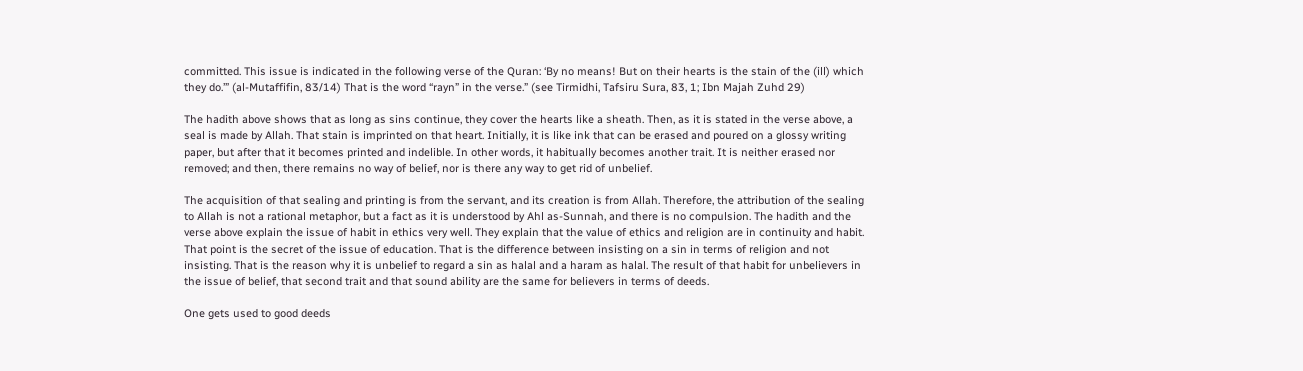committed. This issue is indicated in the following verse of the Quran: ‘By no means! But on their hearts is the stain of the (ill) which they do.’” (al-Mutaffifin, 83/14) That is the word “rayn” in the verse.” (see Tirmidhi, Tafsiru Sura, 83, 1; Ibn Majah Zuhd 29)

The hadith above shows that as long as sins continue, they cover the hearts like a sheath. Then, as it is stated in the verse above, a seal is made by Allah. That stain is imprinted on that heart. Initially, it is like ink that can be erased and poured on a glossy writing paper, but after that it becomes printed and indelible. In other words, it habitually becomes another trait. It is neither erased nor removed; and then, there remains no way of belief, nor is there any way to get rid of unbelief.

The acquisition of that sealing and printing is from the servant, and its creation is from Allah. Therefore, the attribution of the sealing to Allah is not a rational metaphor, but a fact as it is understood by Ahl as-Sunnah, and there is no compulsion. The hadith and the verse above explain the issue of habit in ethics very well. They explain that the value of ethics and religion are in continuity and habit. That point is the secret of the issue of education. That is the difference between insisting on a sin in terms of religion and not insisting. That is the reason why it is unbelief to regard a sin as halal and a haram as halal. The result of that habit for unbelievers in the issue of belief, that second trait and that sound ability are the same for believers in terms of deeds.

One gets used to good deeds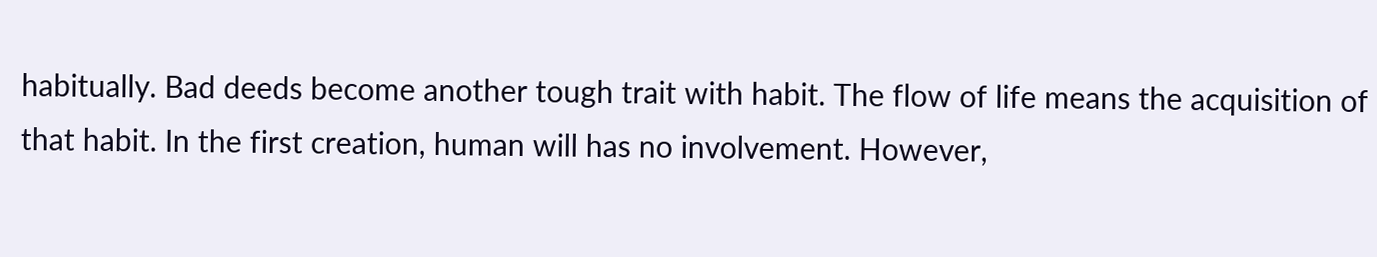habitually. Bad deeds become another tough trait with habit. The flow of life means the acquisition of that habit. In the first creation, human will has no involvement. However,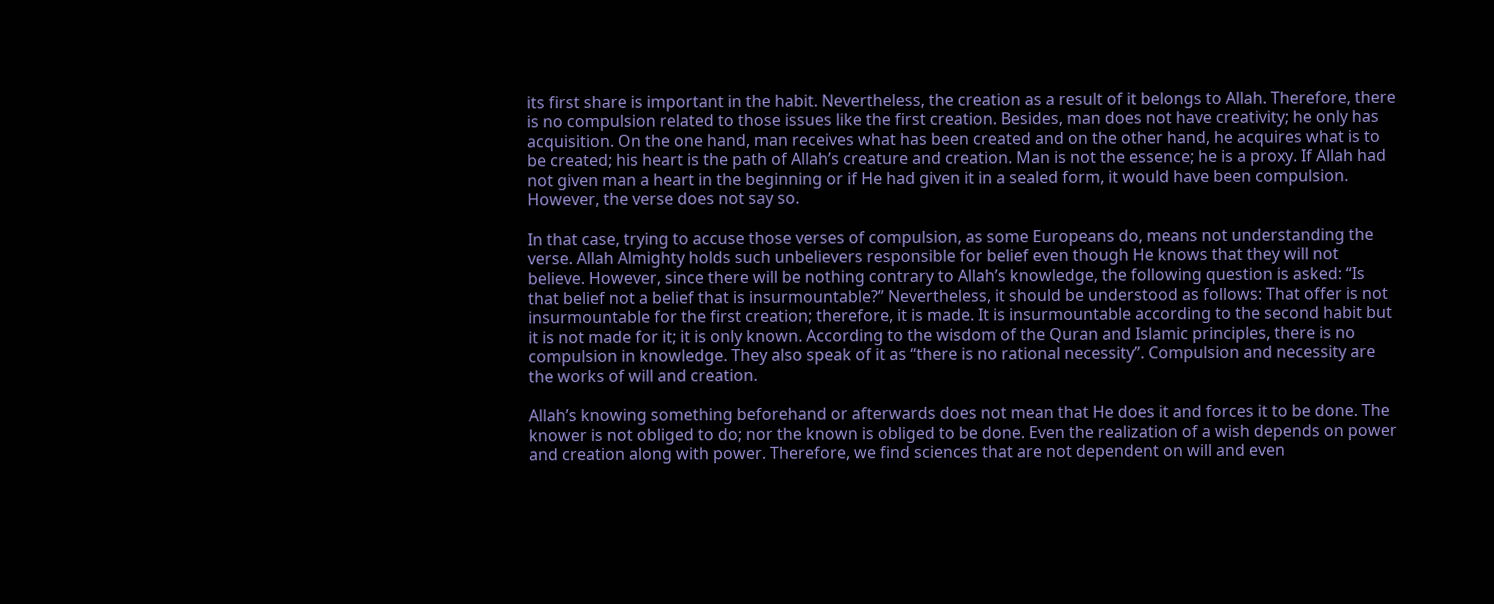its first share is important in the habit. Nevertheless, the creation as a result of it belongs to Allah. Therefore, there is no compulsion related to those issues like the first creation. Besides, man does not have creativity; he only has acquisition. On the one hand, man receives what has been created and on the other hand, he acquires what is to be created; his heart is the path of Allah’s creature and creation. Man is not the essence; he is a proxy. If Allah had not given man a heart in the beginning or if He had given it in a sealed form, it would have been compulsion. However, the verse does not say so.

In that case, trying to accuse those verses of compulsion, as some Europeans do, means not understanding the verse. Allah Almighty holds such unbelievers responsible for belief even though He knows that they will not believe. However, since there will be nothing contrary to Allah’s knowledge, the following question is asked: “Is that belief not a belief that is insurmountable?” Nevertheless, it should be understood as follows: That offer is not insurmountable for the first creation; therefore, it is made. It is insurmountable according to the second habit but it is not made for it; it is only known. According to the wisdom of the Quran and Islamic principles, there is no compulsion in knowledge. They also speak of it as “there is no rational necessity”. Compulsion and necessity are the works of will and creation.

Allah’s knowing something beforehand or afterwards does not mean that He does it and forces it to be done. The knower is not obliged to do; nor the known is obliged to be done. Even the realization of a wish depends on power and creation along with power. Therefore, we find sciences that are not dependent on will and even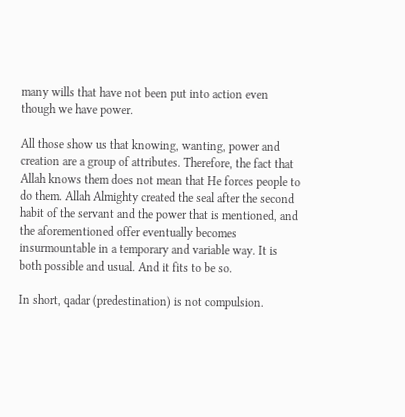many wills that have not been put into action even though we have power.

All those show us that knowing, wanting, power and creation are a group of attributes. Therefore, the fact that Allah knows them does not mean that He forces people to do them. Allah Almighty created the seal after the second habit of the servant and the power that is mentioned, and the aforementioned offer eventually becomes insurmountable in a temporary and variable way. It is both possible and usual. And it fits to be so.

In short, qadar (predestination) is not compulsion.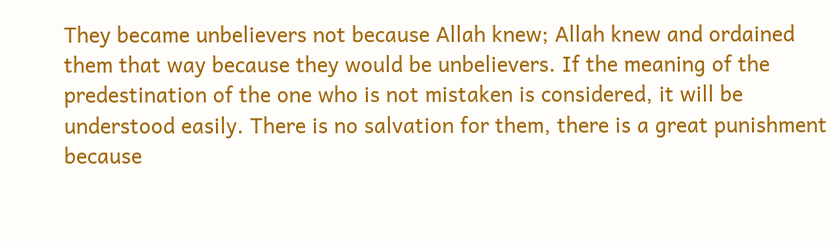They became unbelievers not because Allah knew; Allah knew and ordained them that way because they would be unbelievers. If the meaning of the predestination of the one who is not mistaken is considered, it will be understood easily. There is no salvation for them, there is a great punishment because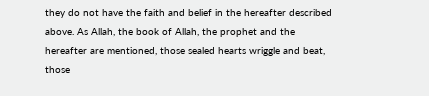they do not have the faith and belief in the hereafter described above. As Allah, the book of Allah, the prophet and the hereafter are mentioned, those sealed hearts wriggle and beat, those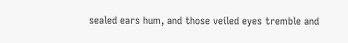sealed ears hum, and those veiled eyes tremble and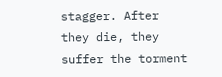stagger. After they die, they suffer the torment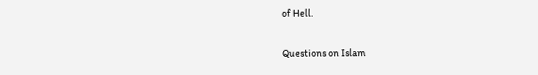of Hell.

Questions on Islam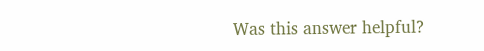Was this answer helpful?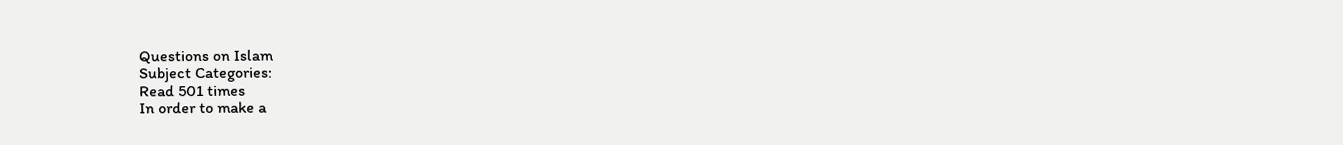Questions on Islam
Subject Categories:
Read 501 times
In order to make a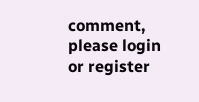comment, please login or register